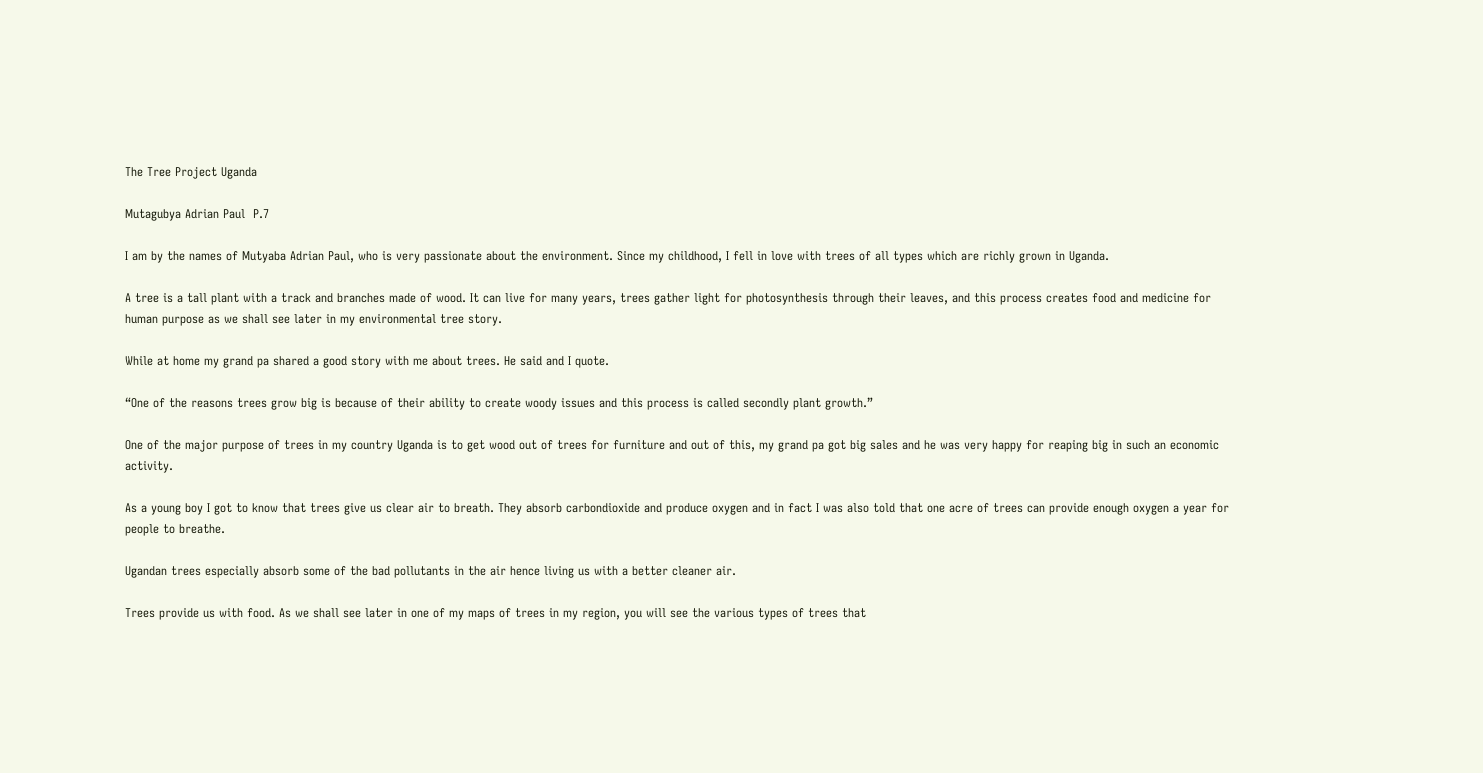The Tree Project Uganda

Mutagubya Adrian Paul  P.7

I am by the names of Mutyaba Adrian Paul, who is very passionate about the environment. Since my childhood, I fell in love with trees of all types which are richly grown in Uganda.

A tree is a tall plant with a track and branches made of wood. It can live for many years, trees gather light for photosynthesis through their leaves, and this process creates food and medicine for human purpose as we shall see later in my environmental tree story.

While at home my grand pa shared a good story with me about trees. He said and I quote.

“One of the reasons trees grow big is because of their ability to create woody issues and this process is called secondly plant growth.”

One of the major purpose of trees in my country Uganda is to get wood out of trees for furniture and out of this, my grand pa got big sales and he was very happy for reaping big in such an economic activity.

As a young boy I got to know that trees give us clear air to breath. They absorb carbondioxide and produce oxygen and in fact I was also told that one acre of trees can provide enough oxygen a year for people to breathe.

Ugandan trees especially absorb some of the bad pollutants in the air hence living us with a better cleaner air.

Trees provide us with food. As we shall see later in one of my maps of trees in my region, you will see the various types of trees that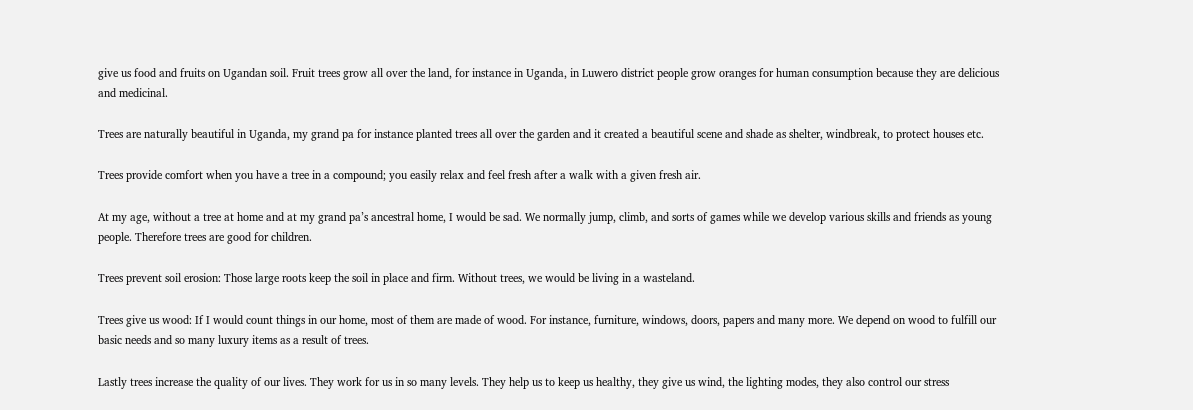give us food and fruits on Ugandan soil. Fruit trees grow all over the land, for instance in Uganda, in Luwero district people grow oranges for human consumption because they are delicious and medicinal.

Trees are naturally beautiful in Uganda, my grand pa for instance planted trees all over the garden and it created a beautiful scene and shade as shelter, windbreak, to protect houses etc.

Trees provide comfort when you have a tree in a compound; you easily relax and feel fresh after a walk with a given fresh air.

At my age, without a tree at home and at my grand pa’s ancestral home, I would be sad. We normally jump, climb, and sorts of games while we develop various skills and friends as young people. Therefore trees are good for children.

Trees prevent soil erosion: Those large roots keep the soil in place and firm. Without trees, we would be living in a wasteland.

Trees give us wood: If I would count things in our home, most of them are made of wood. For instance, furniture, windows, doors, papers and many more. We depend on wood to fulfill our basic needs and so many luxury items as a result of trees.

Lastly trees increase the quality of our lives. They work for us in so many levels. They help us to keep us healthy, they give us wind, the lighting modes, they also control our stress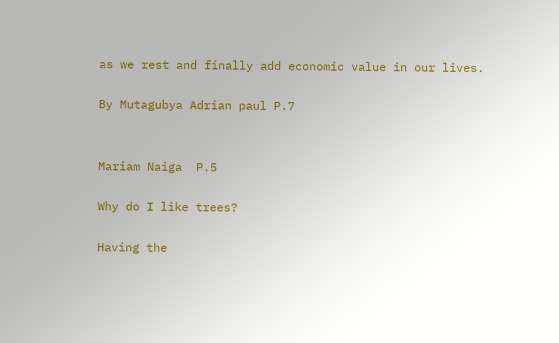as we rest and finally add economic value in our lives.

By Mutagubya Adrian paul P.7


Mariam Naiga  P.5

Why do I like trees?

Having the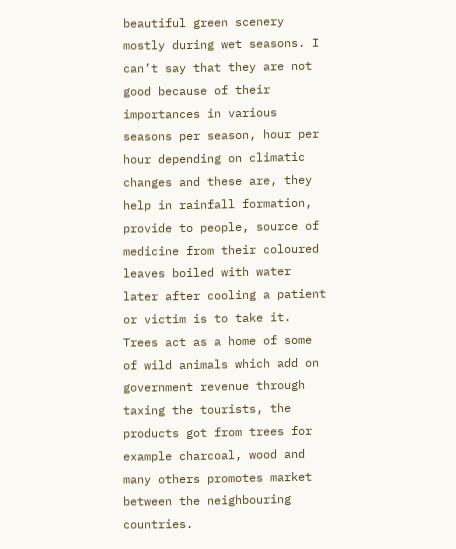beautiful green scenery mostly during wet seasons. I can’t say that they are not good because of their importances in various seasons per season, hour per hour depending on climatic changes and these are, they help in rainfall formation, provide to people, source of medicine from their coloured leaves boiled with water later after cooling a patient or victim is to take it. Trees act as a home of some of wild animals which add on government revenue through taxing the tourists, the products got from trees for example charcoal, wood and many others promotes market between the neighbouring countries.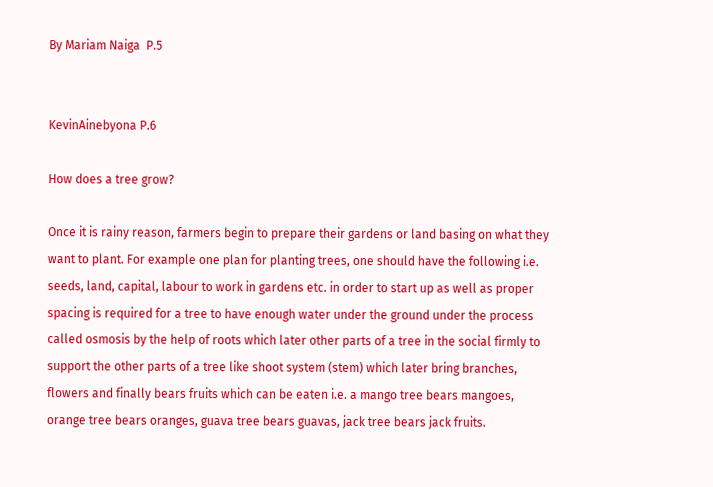By Mariam Naiga  P.5


KevinAinebyona P.6

How does a tree grow?

Once it is rainy reason, farmers begin to prepare their gardens or land basing on what they want to plant. For example one plan for planting trees, one should have the following i.e. seeds, land, capital, labour to work in gardens etc. in order to start up as well as proper spacing is required for a tree to have enough water under the ground under the process called osmosis by the help of roots which later other parts of a tree in the social firmly to support the other parts of a tree like shoot system (stem) which later bring branches, flowers and finally bears fruits which can be eaten i.e. a mango tree bears mangoes, orange tree bears oranges, guava tree bears guavas, jack tree bears jack fruits.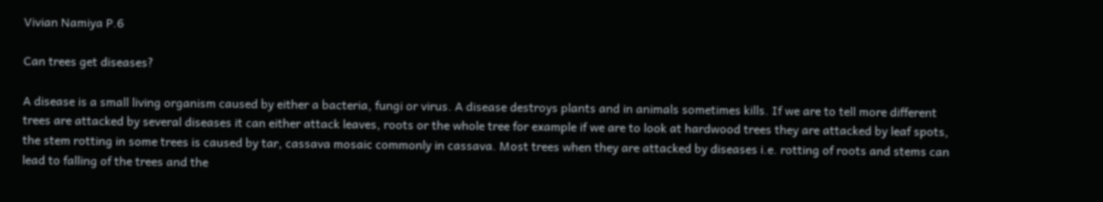Vivian Namiya P.6

Can trees get diseases?

A disease is a small living organism caused by either a bacteria, fungi or virus. A disease destroys plants and in animals sometimes kills. If we are to tell more different trees are attacked by several diseases it can either attack leaves, roots or the whole tree for example if we are to look at hardwood trees they are attacked by leaf spots, the stem rotting in some trees is caused by tar, cassava mosaic commonly in cassava. Most trees when they are attacked by diseases i.e. rotting of roots and stems can lead to falling of the trees and the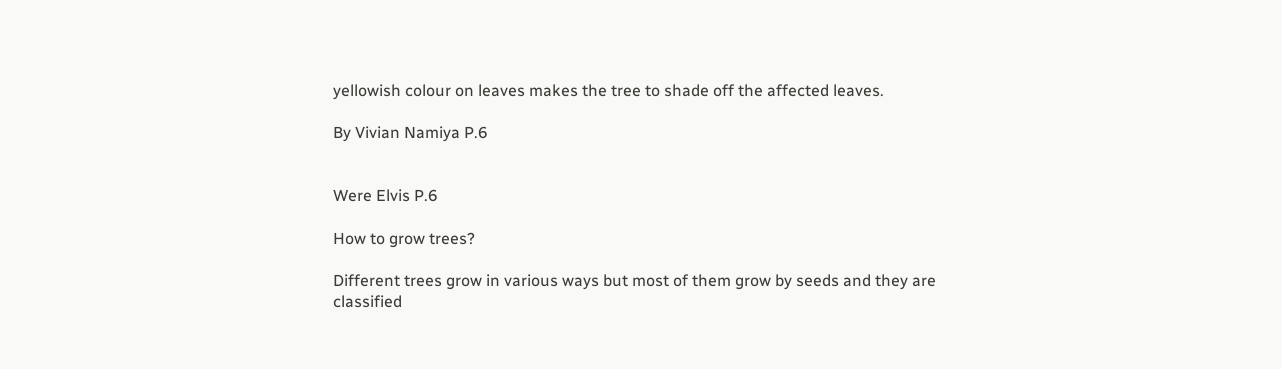yellowish colour on leaves makes the tree to shade off the affected leaves.

By Vivian Namiya P.6


Were Elvis P.6

How to grow trees?

Different trees grow in various ways but most of them grow by seeds and they are classified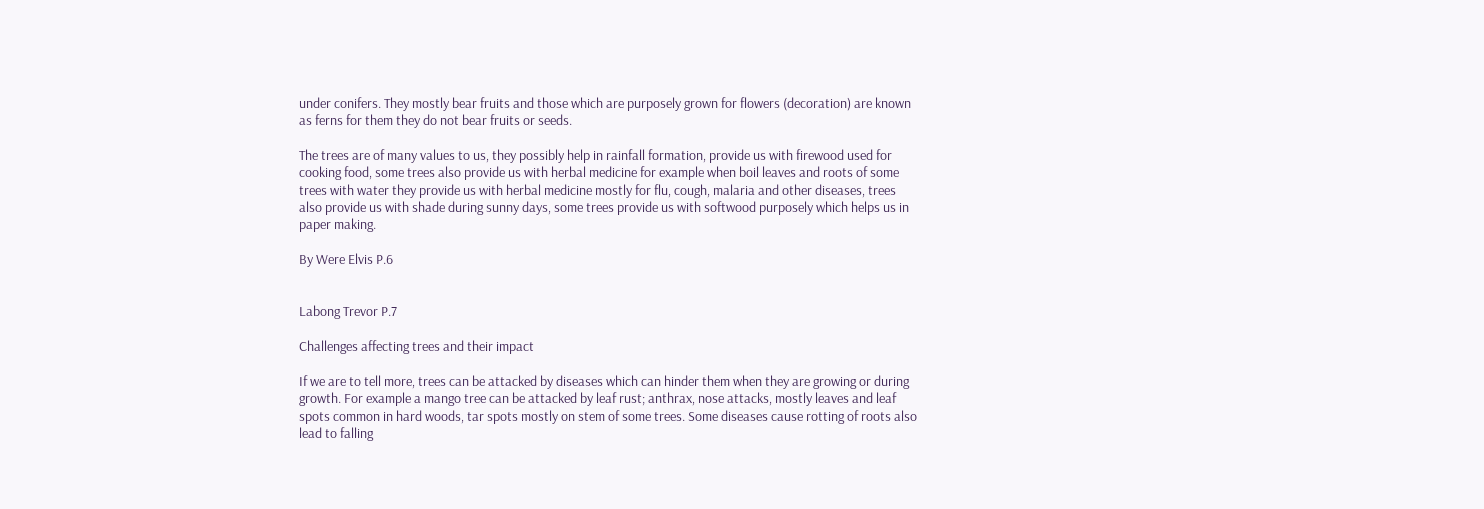under conifers. They mostly bear fruits and those which are purposely grown for flowers (decoration) are known as ferns for them they do not bear fruits or seeds.

The trees are of many values to us, they possibly help in rainfall formation, provide us with firewood used for cooking food, some trees also provide us with herbal medicine for example when boil leaves and roots of some trees with water they provide us with herbal medicine mostly for flu, cough, malaria and other diseases, trees also provide us with shade during sunny days, some trees provide us with softwood purposely which helps us in paper making.

By Were Elvis P.6


Labong Trevor P.7

Challenges affecting trees and their impact

If we are to tell more, trees can be attacked by diseases which can hinder them when they are growing or during growth. For example a mango tree can be attacked by leaf rust; anthrax, nose attacks, mostly leaves and leaf spots common in hard woods, tar spots mostly on stem of some trees. Some diseases cause rotting of roots also lead to falling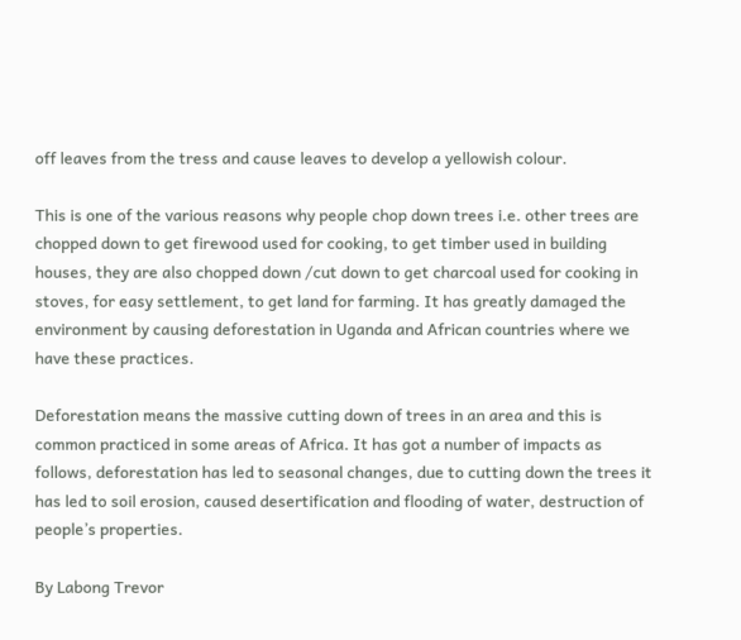off leaves from the tress and cause leaves to develop a yellowish colour.

This is one of the various reasons why people chop down trees i.e. other trees are chopped down to get firewood used for cooking, to get timber used in building houses, they are also chopped down /cut down to get charcoal used for cooking in stoves, for easy settlement, to get land for farming. It has greatly damaged the environment by causing deforestation in Uganda and African countries where we have these practices.

Deforestation means the massive cutting down of trees in an area and this is common practiced in some areas of Africa. It has got a number of impacts as follows, deforestation has led to seasonal changes, due to cutting down the trees it has led to soil erosion, caused desertification and flooding of water, destruction of people’s properties.

By Labong Trevor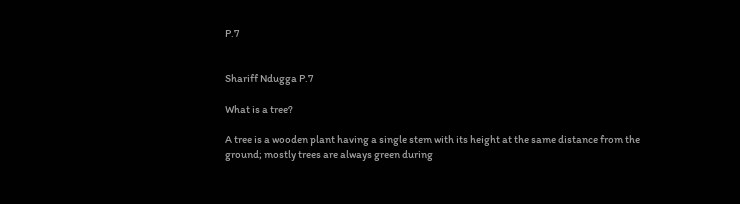P.7


Shariff Ndugga P.7

What is a tree?

A tree is a wooden plant having a single stem with its height at the same distance from the ground; mostly trees are always green during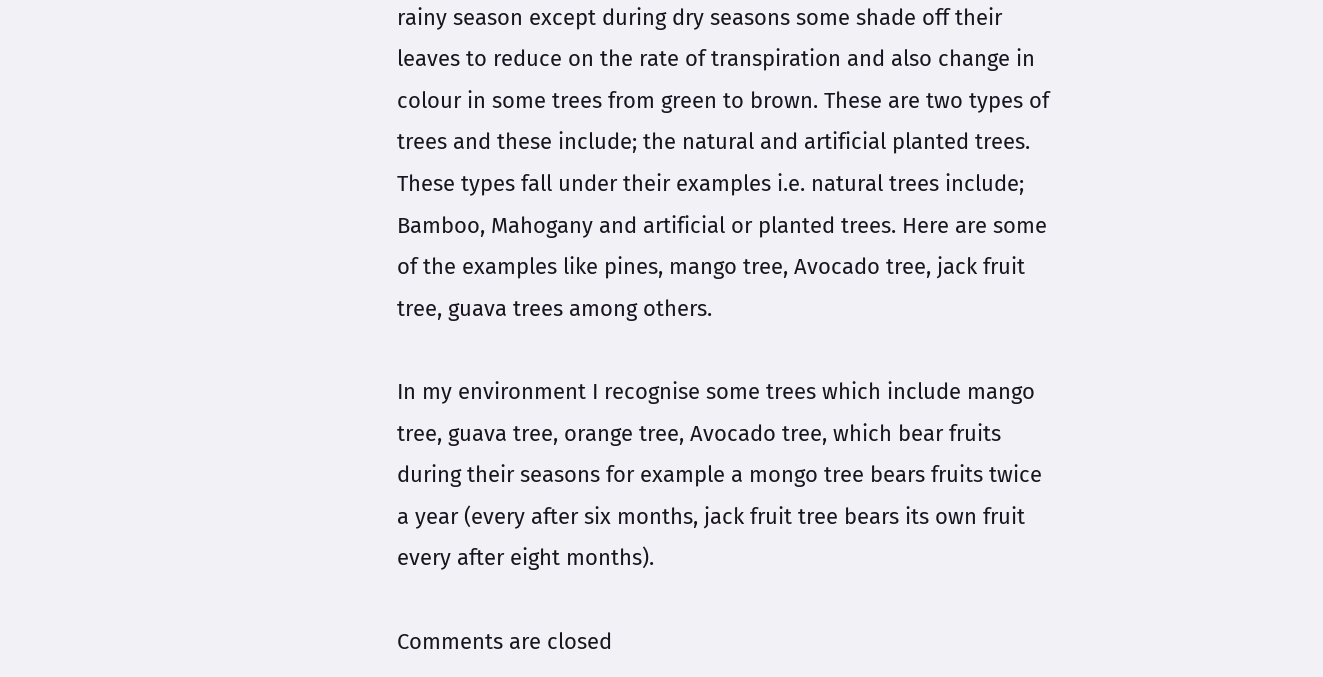rainy season except during dry seasons some shade off their leaves to reduce on the rate of transpiration and also change in colour in some trees from green to brown. These are two types of trees and these include; the natural and artificial planted trees. These types fall under their examples i.e. natural trees include; Bamboo, Mahogany and artificial or planted trees. Here are some of the examples like pines, mango tree, Avocado tree, jack fruit tree, guava trees among others.

In my environment I recognise some trees which include mango tree, guava tree, orange tree, Avocado tree, which bear fruits during their seasons for example a mongo tree bears fruits twice a year (every after six months, jack fruit tree bears its own fruit every after eight months).

Comments are closed